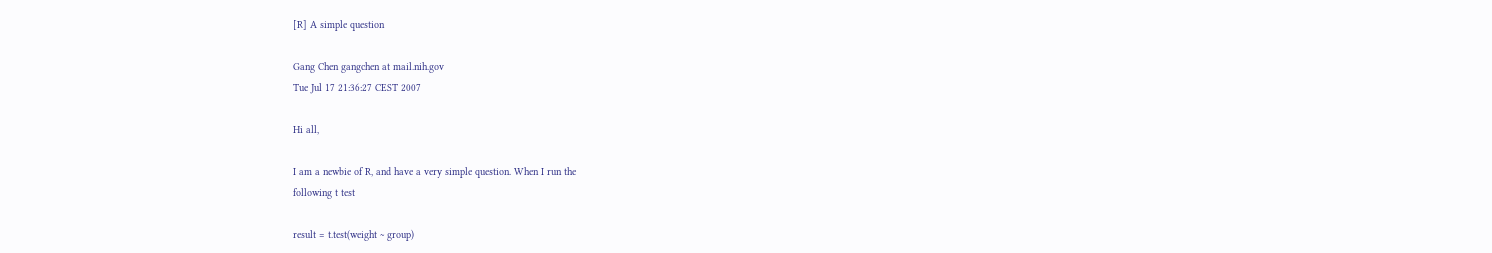[R] A simple question

Gang Chen gangchen at mail.nih.gov
Tue Jul 17 21:36:27 CEST 2007

Hi all,

I am a newbie of R, and have a very simple question. When I run the
following t test

result = t.test(weight ~ group)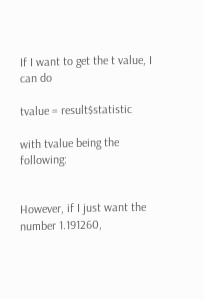If I want to get the t value, I can do

tvalue = result$statistic

with tvalue being the following:


However, if I just want the number 1.191260,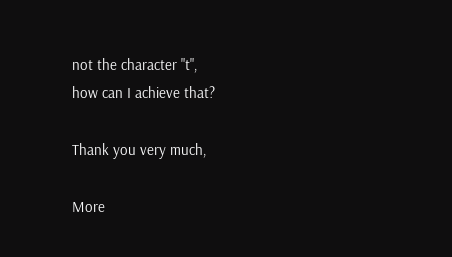not the character "t",
how can I achieve that?

Thank you very much,

More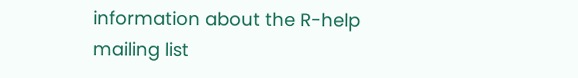information about the R-help mailing list